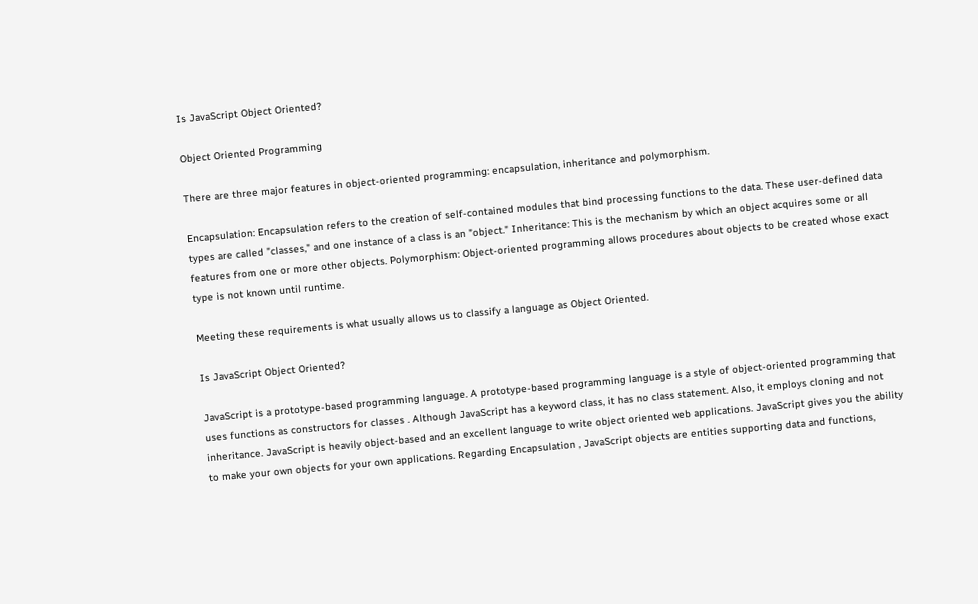Is JavaScript Object Oriented?

Object Oriented Programming

There are three major features in object-oriented programming: encapsulation, inheritance and polymorphism.

Encapsulation: Encapsulation refers to the creation of self-contained modules that bind processing functions to the data. These user-defined data types are called "classes," and one instance of a class is an "object." Inheritance: This is the mechanism by which an object acquires some or all features from one or more other objects. Polymorphism: Object-oriented programming allows procedures about objects to be created whose exact type is not known until runtime.

Meeting these requirements is what usually allows us to classify a language as Object Oriented.

Is JavaScript Object Oriented?

JavaScript is a prototype-based programming language. A prototype-based programming language is a style of object-oriented programming that uses functions as constructors for classes . Although JavaScript has a keyword class, it has no class statement. Also, it employs cloning and not inheritance. JavaScript is heavily object-based and an excellent language to write object oriented web applications. JavaScript gives you the ability to make your own objects for your own applications. Regarding Encapsulation , JavaScript objects are entities supporting data and functions,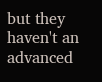but they haven't an advanced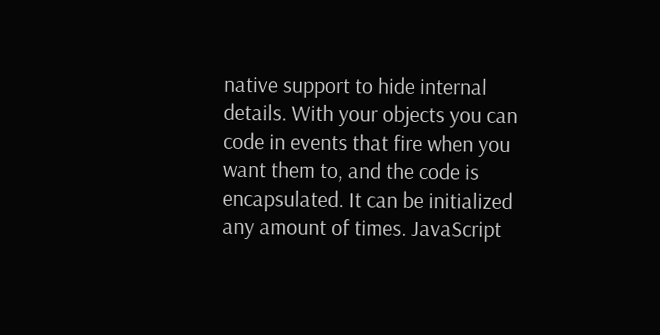native support to hide internal details. With your objects you can code in events that fire when you want them to, and the code is encapsulated. It can be initialized any amount of times. JavaScript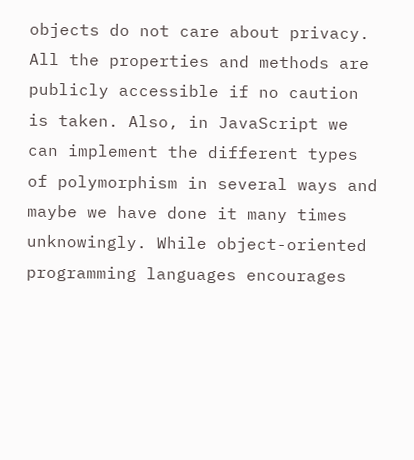objects do not care about privacy. All the properties and methods are publicly accessible if no caution is taken. Also, in JavaScript we can implement the different types of polymorphism in several ways and maybe we have done it many times unknowingly. While object-oriented programming languages encourages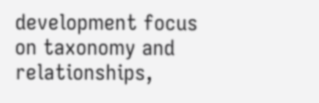development focus on taxonomy and relationships,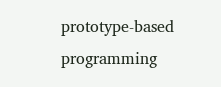prototype-based programming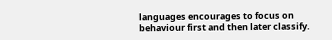languages encourages to focus on behaviour first and then later classify.